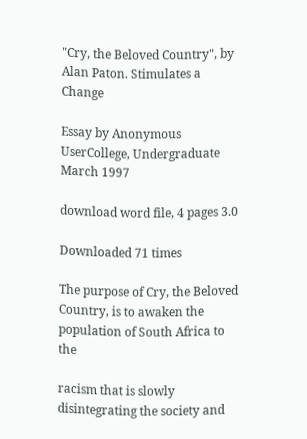"Cry, the Beloved Country", by Alan Paton. Stimulates a Change

Essay by Anonymous UserCollege, Undergraduate March 1997

download word file, 4 pages 3.0

Downloaded 71 times

The purpose of Cry, the Beloved Country, is to awaken the population of South Africa to the

racism that is slowly disintegrating the society and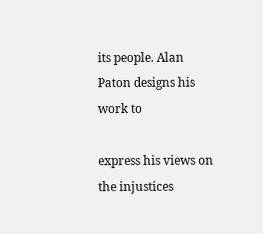its people. Alan Paton designs his work to

express his views on the injustices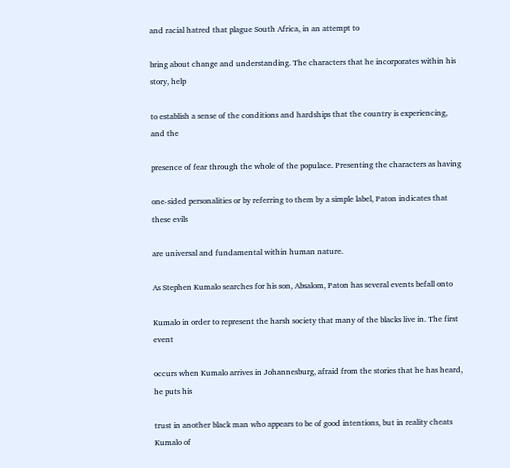and racial hatred that plague South Africa, in an attempt to

bring about change and understanding. The characters that he incorporates within his story, help

to establish a sense of the conditions and hardships that the country is experiencing, and the

presence of fear through the whole of the populace. Presenting the characters as having

one-sided personalities or by referring to them by a simple label, Paton indicates that these evils

are universal and fundamental within human nature.

As Stephen Kumalo searches for his son, Absalom, Paton has several events befall onto

Kumalo in order to represent the harsh society that many of the blacks live in. The first event

occurs when Kumalo arrives in Johannesburg, afraid from the stories that he has heard, he puts his

trust in another black man who appears to be of good intentions, but in reality cheats Kumalo of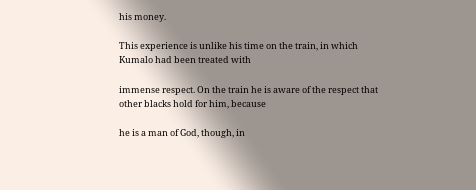his money.

This experience is unlike his time on the train, in which Kumalo had been treated with

immense respect. On the train he is aware of the respect that other blacks hold for him, because

he is a man of God, though, in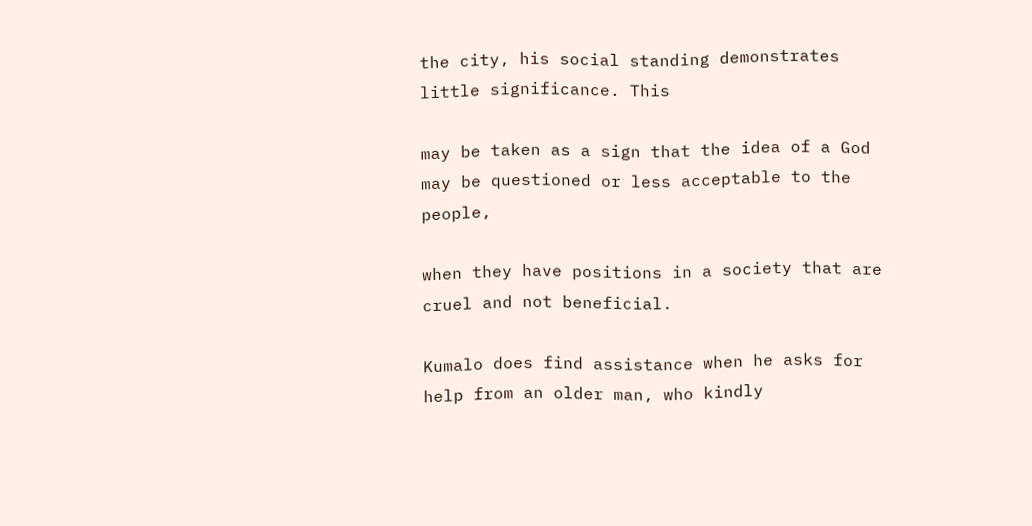the city, his social standing demonstrates little significance. This

may be taken as a sign that the idea of a God may be questioned or less acceptable to the people,

when they have positions in a society that are cruel and not beneficial.

Kumalo does find assistance when he asks for help from an older man, who kindly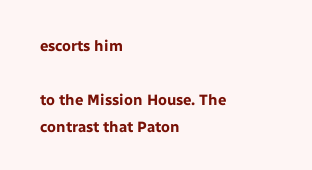escorts him

to the Mission House. The contrast that Paton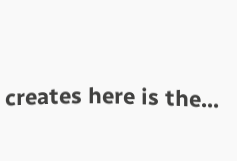creates here is the...